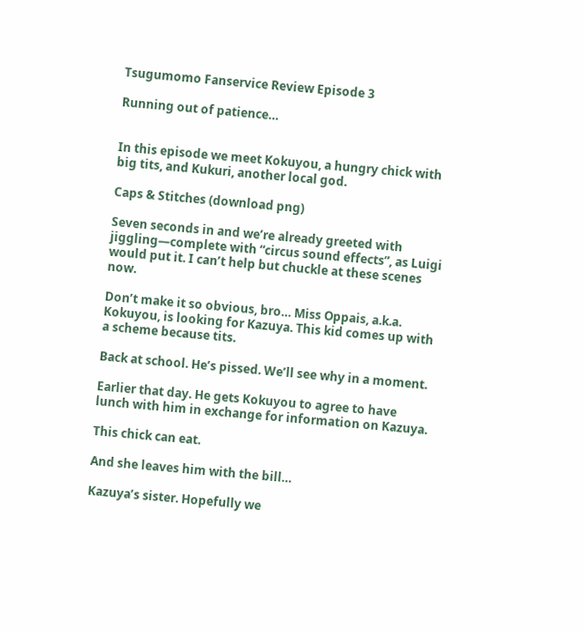Tsugumomo Fanservice Review Episode 3

Running out of patience…


In this episode we meet Kokuyou, a hungry chick with big tits, and Kukuri, another local god.

Caps & Stitches (download png)

Seven seconds in and we’re already greeted with jiggling—complete with “circus sound effects”, as Luigi would put it. I can’t help but chuckle at these scenes now.

Don’t make it so obvious, bro… Miss Oppais, a.k.a. Kokuyou, is looking for Kazuya. This kid comes up with a scheme because tits.

Back at school. He’s pissed. We’ll see why in a moment.

Earlier that day. He gets Kokuyou to agree to have lunch with him in exchange for information on Kazuya.

This chick can eat.

And she leaves him with the bill…

Kazuya’s sister. Hopefully we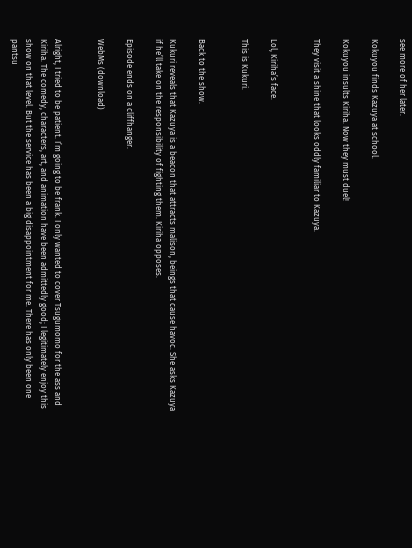see more of her later.

Kokuyou finds Kazuya at school.

Kokuyou insults Kiriha. Now they must duel!

They visit a shine that looks oddly familiar to Kazuya.


Lol, Kiriha’s face.

This is Kukuri.


Back to the show.

Kukuri reveals that Kazuya is a beacon that attracts malison, beings that cause havoc. She asks Kazuya if he’ll take on the responsibility of fighting them. Kiriha opposes.

Episode ends on a cliffhanger.

WebMs (download)


Alright, I tried to be patient. I’m going to be frank. I only wanted to cover Tsugumomo for the ass and Kiriha. The comedy, characters, art, and animation have been admittedly good; I legitimately enjoy this show on that level. But the service has been a big disappointment for me. There has only been one pantsu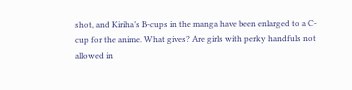shot, and Kiriha’s B-cups in the manga have been enlarged to a C-cup for the anime. What gives? Are girls with perky handfuls not allowed in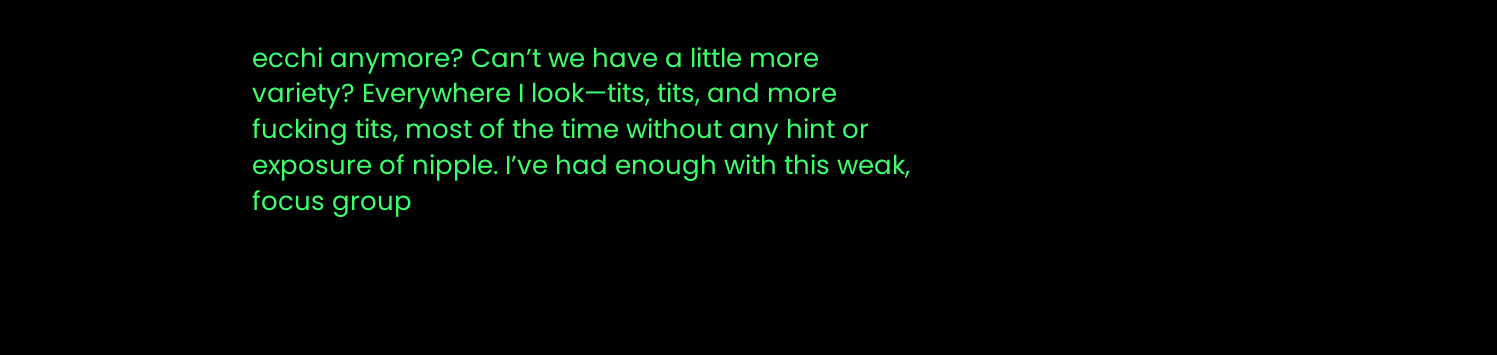ecchi anymore? Can’t we have a little more variety? Everywhere I look—tits, tits, and more fucking tits, most of the time without any hint or exposure of nipple. I’ve had enough with this weak, focus group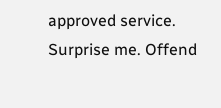approved service. Surprise me. Offend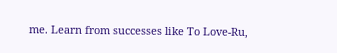me. Learn from successes like To Love-Ru,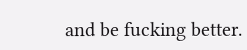and be fucking better.